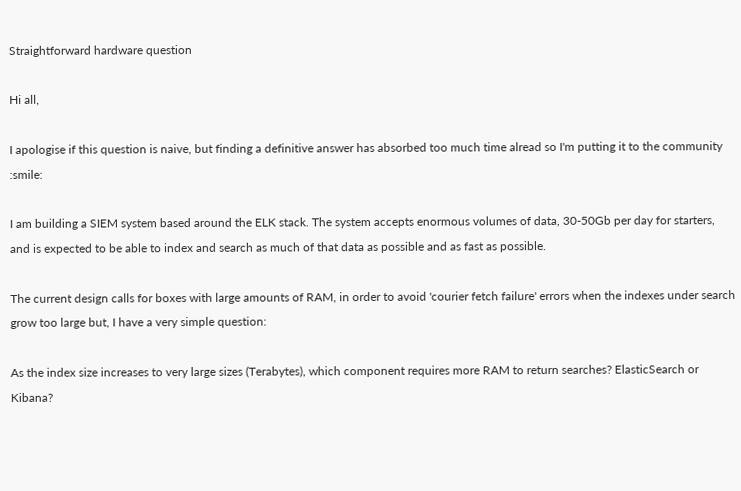Straightforward hardware question

Hi all,

I apologise if this question is naive, but finding a definitive answer has absorbed too much time alread so I'm putting it to the community :smile:

I am building a SIEM system based around the ELK stack. The system accepts enormous volumes of data, 30-50Gb per day for starters, and is expected to be able to index and search as much of that data as possible and as fast as possible.

The current design calls for boxes with large amounts of RAM, in order to avoid 'courier fetch failure' errors when the indexes under search grow too large but, I have a very simple question:

As the index size increases to very large sizes (Terabytes), which component requires more RAM to return searches? ElasticSearch or Kibana?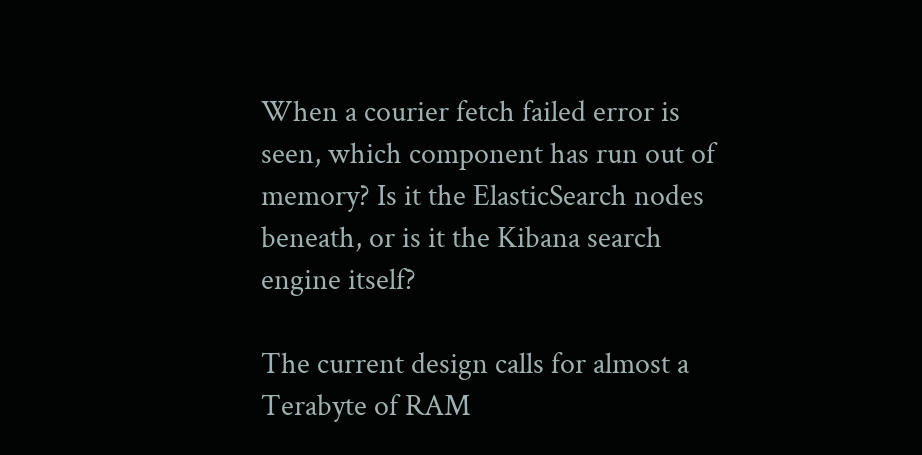When a courier fetch failed error is seen, which component has run out of memory? Is it the ElasticSearch nodes beneath, or is it the Kibana search engine itself?

The current design calls for almost a Terabyte of RAM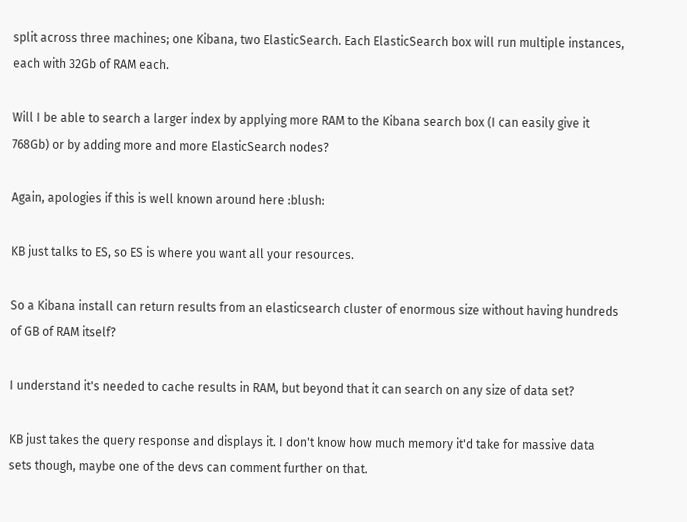split across three machines; one Kibana, two ElasticSearch. Each ElasticSearch box will run multiple instances, each with 32Gb of RAM each.

Will I be able to search a larger index by applying more RAM to the Kibana search box (I can easily give it 768Gb) or by adding more and more ElasticSearch nodes?

Again, apologies if this is well known around here :blush:

KB just talks to ES, so ES is where you want all your resources.

So a Kibana install can return results from an elasticsearch cluster of enormous size without having hundreds of GB of RAM itself?

I understand it's needed to cache results in RAM, but beyond that it can search on any size of data set?

KB just takes the query response and displays it. I don't know how much memory it'd take for massive data sets though, maybe one of the devs can comment further on that.